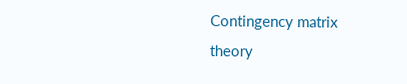Contingency matrix theory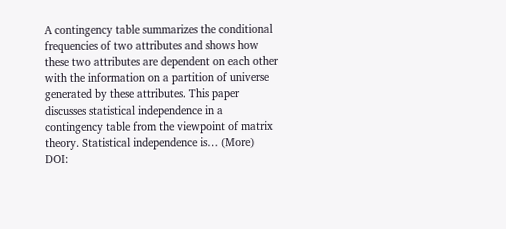A contingency table summarizes the conditional frequencies of two attributes and shows how these two attributes are dependent on each other with the information on a partition of universe generated by these attributes. This paper discusses statistical independence in a contingency table from the viewpoint of matrix theory. Statistical independence is… (More)
DOI: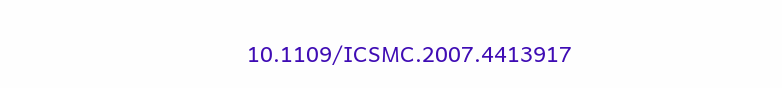10.1109/ICSMC.2007.4413917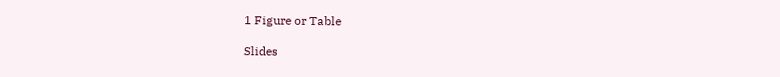1 Figure or Table

Slides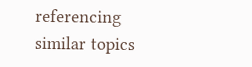referencing similar topics